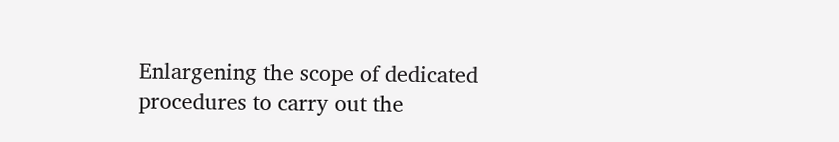Enlargening the scope of dedicated procedures to carry out the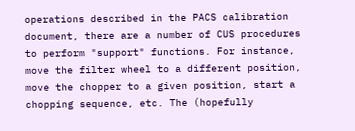operations described in the PACS calibration document, there are a number of CUS procedures to perform "support" functions. For instance, move the filter wheel to a different position, move the chopper to a given position, start a chopping sequence, etc. The (hopefully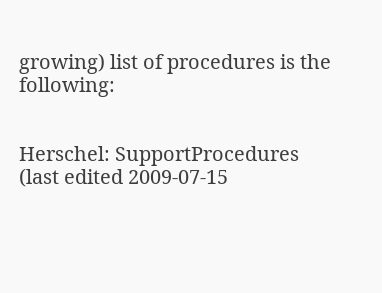growing) list of procedures is the following:


Herschel: SupportProcedures (last edited 2009-07-15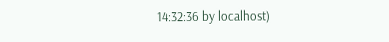14:32:36 by localhost)